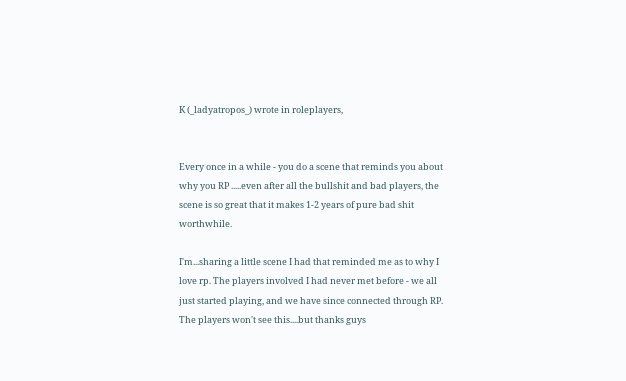K (_ladyatropos_) wrote in roleplayers,


Every once in a while - you do a scene that reminds you about why you RP .....even after all the bullshit and bad players, the scene is so great that it makes 1-2 years of pure bad shit worthwhile.

I'm...sharing a little scene I had that reminded me as to why I love rp. The players involved I had never met before - we all just started playing, and we have since connected through RP. The players won't see this....but thanks guys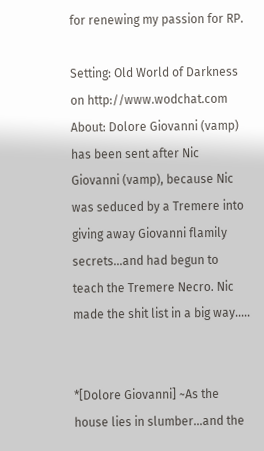for renewing my passion for RP.

Setting: Old World of Darkness on http://www.wodchat.com
About: Dolore Giovanni (vamp) has been sent after Nic Giovanni (vamp), because Nic was seduced by a Tremere into giving away Giovanni flamily secrets...and had begun to teach the Tremere Necro. Nic made the shit list in a big way.....


*[Dolore Giovanni] ~As the house lies in slumber...and the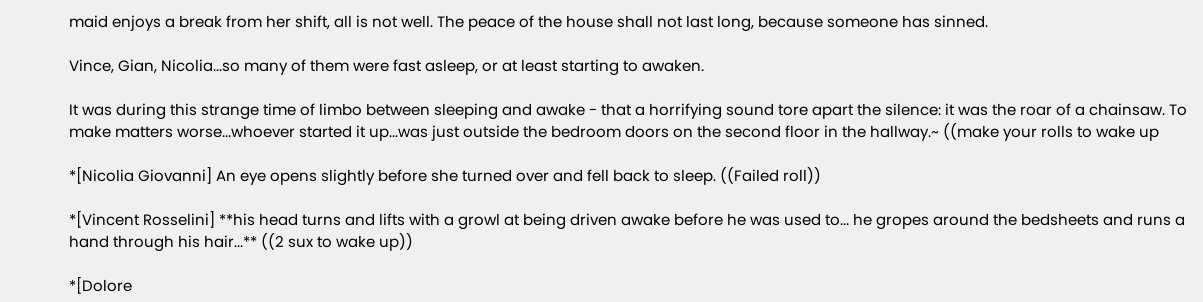maid enjoys a break from her shift, all is not well. The peace of the house shall not last long, because someone has sinned.

Vince, Gian, Nicolia...so many of them were fast asleep, or at least starting to awaken.

It was during this strange time of limbo between sleeping and awake - that a horrifying sound tore apart the silence: it was the roar of a chainsaw. To make matters worse...whoever started it up...was just outside the bedroom doors on the second floor in the hallway.~ ((make your rolls to wake up

*[Nicolia Giovanni] An eye opens slightly before she turned over and fell back to sleep. ((Failed roll))

*[Vincent Rosselini] **his head turns and lifts with a growl at being driven awake before he was used to... he gropes around the bedsheets and runs a hand through his hair...** ((2 sux to wake up))

*[Dolore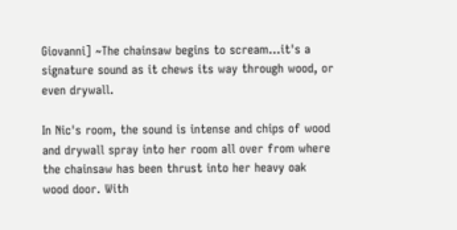Giovanni] ~The chainsaw begins to scream...it's a signature sound as it chews its way through wood, or even drywall.

In Nic's room, the sound is intense and chips of wood and drywall spray into her room all over from where the chainsaw has been thrust into her heavy oak wood door. With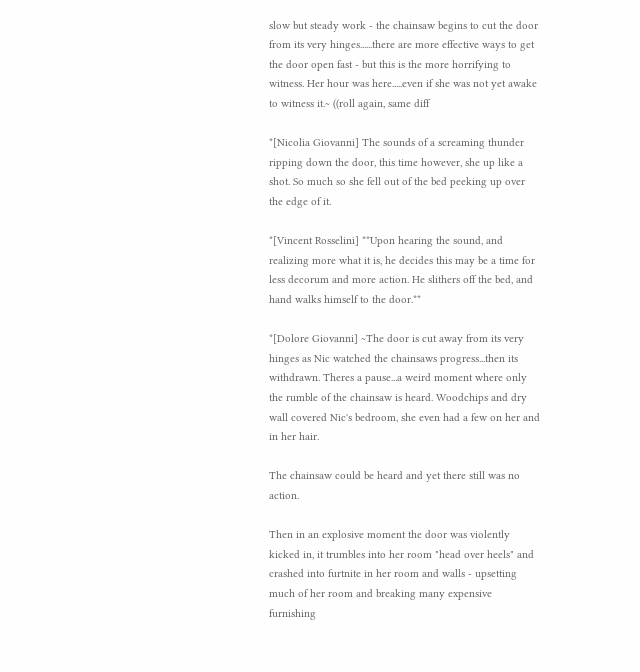slow but steady work - the chainsaw begins to cut the door from its very hinges......there are more effective ways to get the door open fast - but this is the more horrifying to witness. Her hour was here.....even if she was not yet awake to witness it.~ ((roll again, same diff

*[Nicolia Giovanni] The sounds of a screaming thunder ripping down the door, this time however, she up like a shot. So much so she fell out of the bed peeking up over the edge of it.

*[Vincent Rosselini] **Upon hearing the sound, and realizing more what it is, he decides this may be a time for less decorum and more action. He slithers off the bed, and hand walks himself to the door.**

*[Dolore Giovanni] ~The door is cut away from its very hinges as Nic watched the chainsaws progress...then its withdrawn. Theres a pause...a weird moment where only the rumble of the chainsaw is heard. Woodchips and dry wall covered Nic's bedroom, she even had a few on her and in her hair.

The chainsaw could be heard and yet there still was no action.

Then in an explosive moment the door was violently kicked in, it trumbles into her room "head over heels" and crashed into furtnite in her room and walls - upsetting much of her room and breaking many expensive furnishing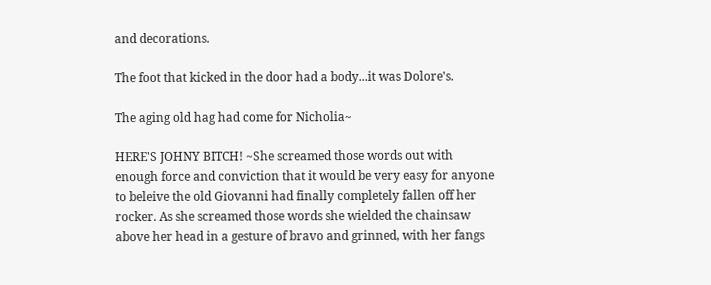and decorations.

The foot that kicked in the door had a body...it was Dolore's.

The aging old hag had come for Nicholia~

HERE'S JOHNY BITCH! ~She screamed those words out with enough force and conviction that it would be very easy for anyone to beleive the old Giovanni had finally completely fallen off her rocker. As she screamed those words she wielded the chainsaw above her head in a gesture of bravo and grinned, with her fangs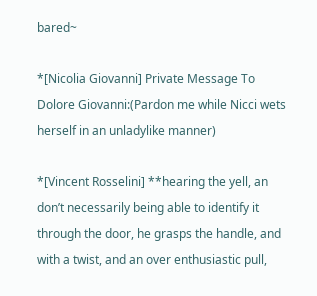bared~

*[Nicolia Giovanni] Private Message To Dolore Giovanni:(Pardon me while Nicci wets herself in an unladylike manner)

*[Vincent Rosselini] **hearing the yell, an don’t necessarily being able to identify it through the door, he grasps the handle, and with a twist, and an over enthusiastic pull,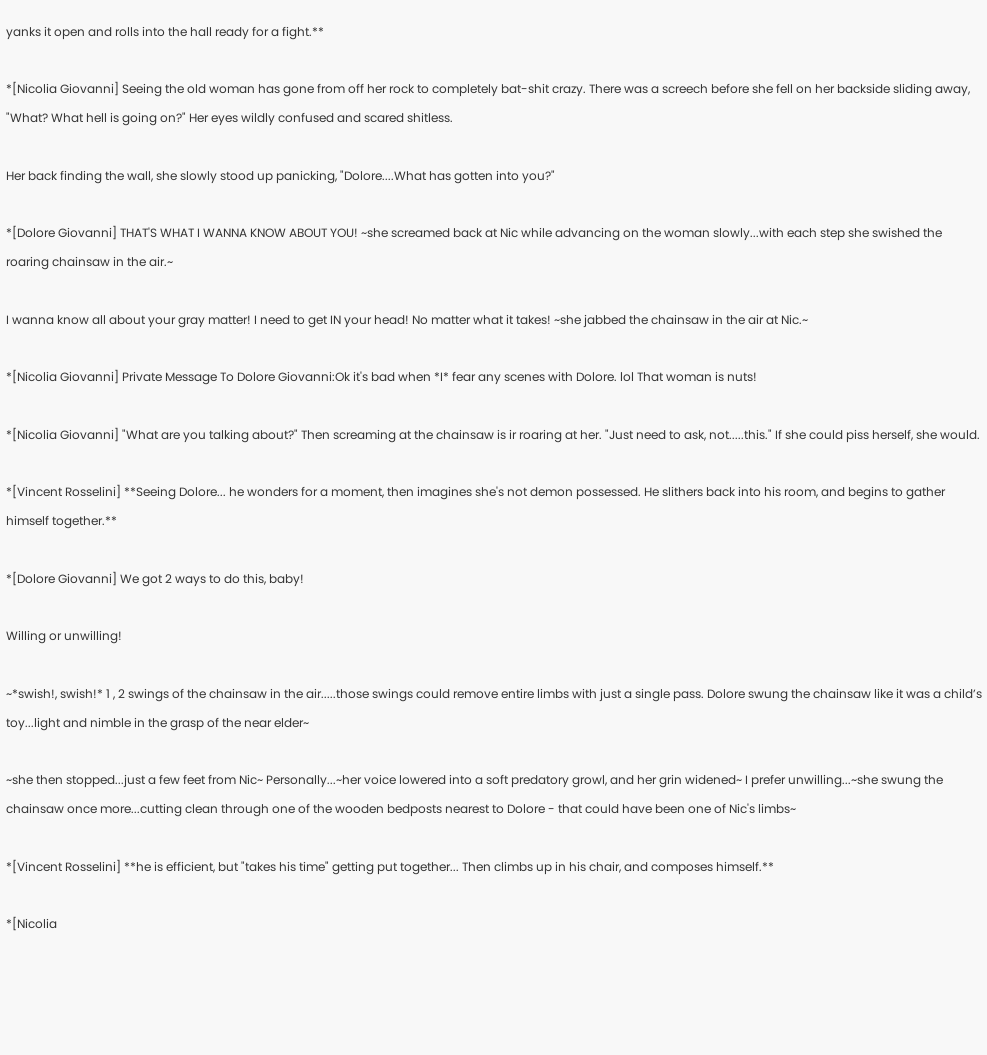yanks it open and rolls into the hall ready for a fight.**

*[Nicolia Giovanni] Seeing the old woman has gone from off her rock to completely bat-shit crazy. There was a screech before she fell on her backside sliding away, "What? What hell is going on?" Her eyes wildly confused and scared shitless.

Her back finding the wall, she slowly stood up panicking, "Dolore....What has gotten into you?"

*[Dolore Giovanni] THAT'S WHAT I WANNA KNOW ABOUT YOU! ~she screamed back at Nic while advancing on the woman slowly...with each step she swished the roaring chainsaw in the air.~

I wanna know all about your gray matter! I need to get IN your head! No matter what it takes! ~she jabbed the chainsaw in the air at Nic.~

*[Nicolia Giovanni] Private Message To Dolore Giovanni:Ok it's bad when *I* fear any scenes with Dolore. lol That woman is nuts!

*[Nicolia Giovanni] "What are you talking about?" Then screaming at the chainsaw is ir roaring at her. "Just need to ask, not.....this." If she could piss herself, she would.

*[Vincent Rosselini] **Seeing Dolore... he wonders for a moment, then imagines she's not demon possessed. He slithers back into his room, and begins to gather himself together.**

*[Dolore Giovanni] We got 2 ways to do this, baby!

Willing or unwilling!

~*swish!, swish!* 1 , 2 swings of the chainsaw in the air.....those swings could remove entire limbs with just a single pass. Dolore swung the chainsaw like it was a child’s toy...light and nimble in the grasp of the near elder~

~she then stopped...just a few feet from Nic~ Personally...~her voice lowered into a soft predatory growl, and her grin widened~ I prefer unwilling...~she swung the chainsaw once more...cutting clean through one of the wooden bedposts nearest to Dolore - that could have been one of Nic's limbs~

*[Vincent Rosselini] **he is efficient, but "takes his time" getting put together... Then climbs up in his chair, and composes himself.**

*[Nicolia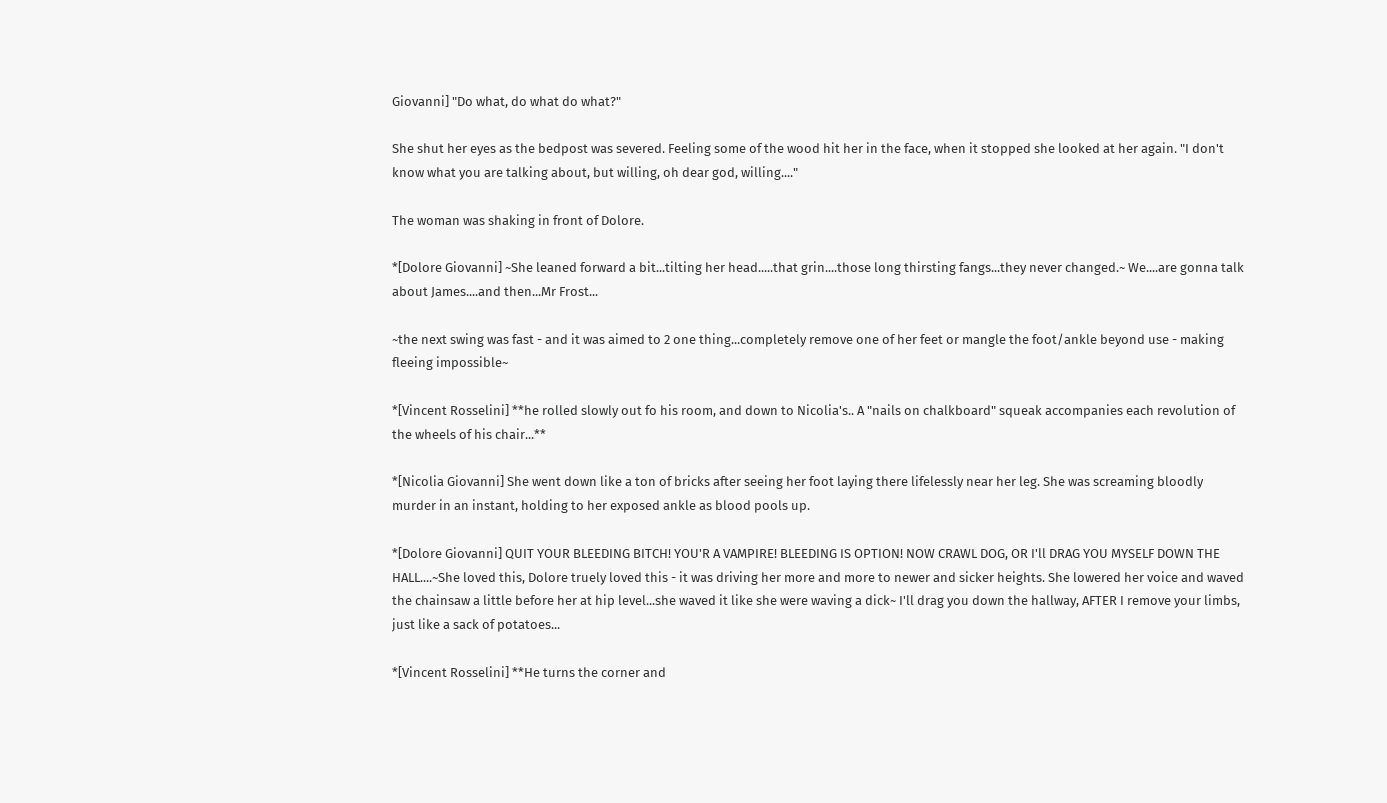Giovanni] "Do what, do what do what?"

She shut her eyes as the bedpost was severed. Feeling some of the wood hit her in the face, when it stopped she looked at her again. "I don't know what you are talking about, but willing, oh dear god, willing...."

The woman was shaking in front of Dolore.

*[Dolore Giovanni] ~She leaned forward a bit...tilting her head.....that grin....those long thirsting fangs...they never changed.~ We....are gonna talk about James....and then...Mr Frost...

~the next swing was fast - and it was aimed to 2 one thing...completely remove one of her feet or mangle the foot/ankle beyond use - making fleeing impossible~

*[Vincent Rosselini] **he rolled slowly out fo his room, and down to Nicolia's.. A "nails on chalkboard" squeak accompanies each revolution of the wheels of his chair...**

*[Nicolia Giovanni] She went down like a ton of bricks after seeing her foot laying there lifelessly near her leg. She was screaming bloodly murder in an instant, holding to her exposed ankle as blood pools up.

*[Dolore Giovanni] QUIT YOUR BLEEDING BITCH! YOU'R A VAMPIRE! BLEEDING IS OPTION! NOW CRAWL DOG, OR I'll DRAG YOU MYSELF DOWN THE HALL....~She loved this, Dolore truely loved this - it was driving her more and more to newer and sicker heights. She lowered her voice and waved the chainsaw a little before her at hip level...she waved it like she were waving a dick~ I'll drag you down the hallway, AFTER I remove your limbs, just like a sack of potatoes...

*[Vincent Rosselini] **He turns the corner and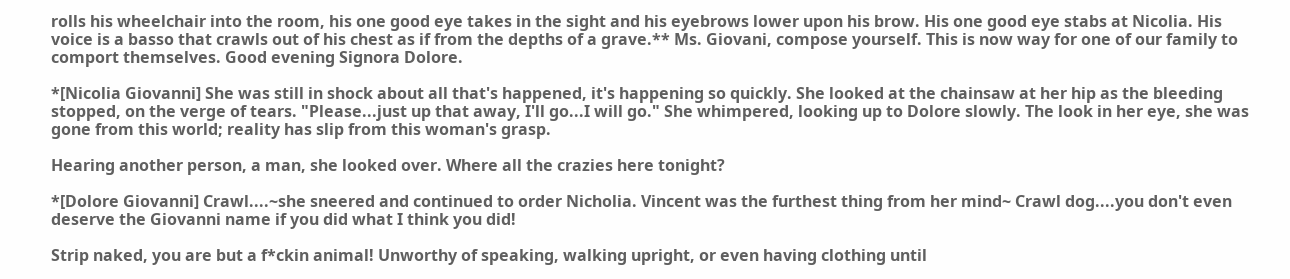rolls his wheelchair into the room, his one good eye takes in the sight and his eyebrows lower upon his brow. His one good eye stabs at Nicolia. His voice is a basso that crawls out of his chest as if from the depths of a grave.** Ms. Giovani, compose yourself. This is now way for one of our family to comport themselves. Good evening Signora Dolore.

*[Nicolia Giovanni] She was still in shock about all that's happened, it's happening so quickly. She looked at the chainsaw at her hip as the bleeding stopped, on the verge of tears. "Please...just up that away, I'll go...I will go." She whimpered, looking up to Dolore slowly. The look in her eye, she was gone from this world; reality has slip from this woman's grasp.

Hearing another person, a man, she looked over. Where all the crazies here tonight?

*[Dolore Giovanni] Crawl....~she sneered and continued to order Nicholia. Vincent was the furthest thing from her mind~ Crawl dog....you don't even deserve the Giovanni name if you did what I think you did!

Strip naked, you are but a f*ckin animal! Unworthy of speaking, walking upright, or even having clothing until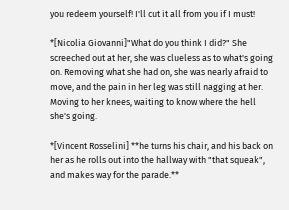you redeem yourself! I'll cut it all from you if I must!

*[Nicolia Giovanni]"What do you think I did?" She screeched out at her, she was clueless as to what's going on. Removing what she had on, she was nearly afraid to move, and the pain in her leg was still nagging at her. Moving to her knees, waiting to know where the hell she's going.

*[Vincent Rosselini] **he turns his chair, and his back on her as he rolls out into the hallway with "that squeak", and makes way for the parade.**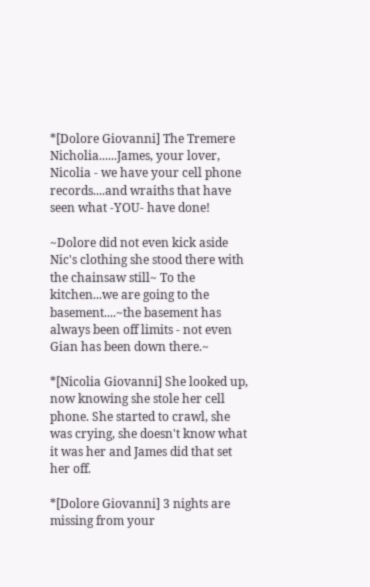*[Dolore Giovanni] The Tremere Nicholia......James, your lover, Nicolia - we have your cell phone records....and wraiths that have seen what -YOU- have done!

~Dolore did not even kick aside Nic's clothing she stood there with the chainsaw still~ To the kitchen...we are going to the basement....~the basement has always been off limits - not even Gian has been down there.~

*[Nicolia Giovanni] She looked up, now knowing she stole her cell phone. She started to crawl, she was crying, she doesn't know what it was her and James did that set her off.

*[Dolore Giovanni] 3 nights are missing from your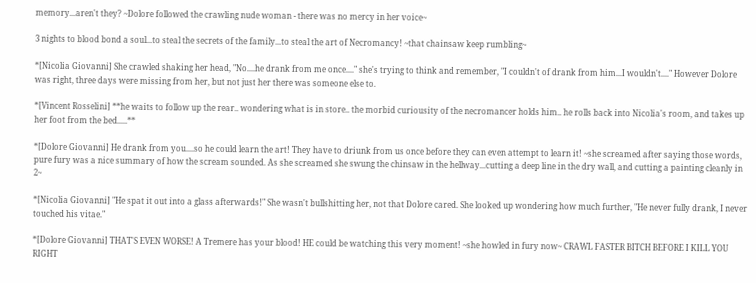memory...aren't they? ~Dolore followed the crawling nude woman - there was no mercy in her voice~

3 nights to blood bond a soul...to steal the secrets of the family...to steal the art of Necromancy! ~that chainsaw keep rumbling~

*[Nicolia Giovanni] She crawled shaking her head, "No....he drank from me once...." she's trying to think and remember, "I couldn't of drank from him...I wouldn't...." However Dolore was right, three days were missing from her, but not just her there was someone else to.

*[Vincent Rosselini] **he waits to follow up the rear.. wondering what is in store.. the morbid curiousity of the necromancer holds him.. he rolls back into Nicolia's room, and takes up her foot from the bed.....**

*[Dolore Giovanni] He drank from you....so he could learn the art! They have to driunk from us once before they can even attempt to learn it! ~she screamed after saying those words, pure fury was a nice summary of how the scream sounded. As she screamed she swung the chinsaw in the hellway...cutting a deep line in the dry wall, and cutting a painting cleanly in 2~

*[Nicolia Giovanni] "He spat it out into a glass afterwards!" She wasn't bullshitting her, not that Dolore cared. She looked up wondering how much further, "He never fully drank, I never touched his vitae."

*[Dolore Giovanni] THAT'S EVEN WORSE! A Tremere has your blood! HE could be watching this very moment! ~she howled in fury now~ CRAWL FASTER BITCH BEFORE I KILL YOU RIGHT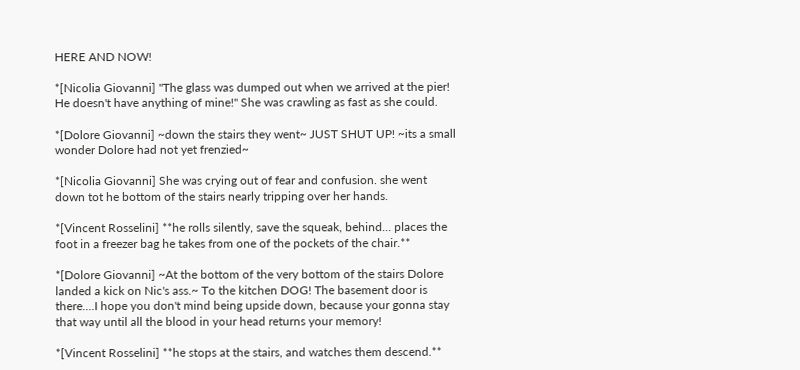HERE AND NOW!

*[Nicolia Giovanni] "The glass was dumped out when we arrived at the pier! He doesn't have anything of mine!" She was crawling as fast as she could.

*[Dolore Giovanni] ~down the stairs they went~ JUST SHUT UP! ~its a small wonder Dolore had not yet frenzied~

*[Nicolia Giovanni] She was crying out of fear and confusion. she went down tot he bottom of the stairs nearly tripping over her hands.

*[Vincent Rosselini] **he rolls silently, save the squeak, behind... places the foot in a freezer bag he takes from one of the pockets of the chair.**

*[Dolore Giovanni] ~At the bottom of the very bottom of the stairs Dolore landed a kick on Nic's ass.~ To the kitchen DOG! The basement door is there....I hope you don't mind being upside down, because your gonna stay that way until all the blood in your head returns your memory!

*[Vincent Rosselini] **he stops at the stairs, and watches them descend.**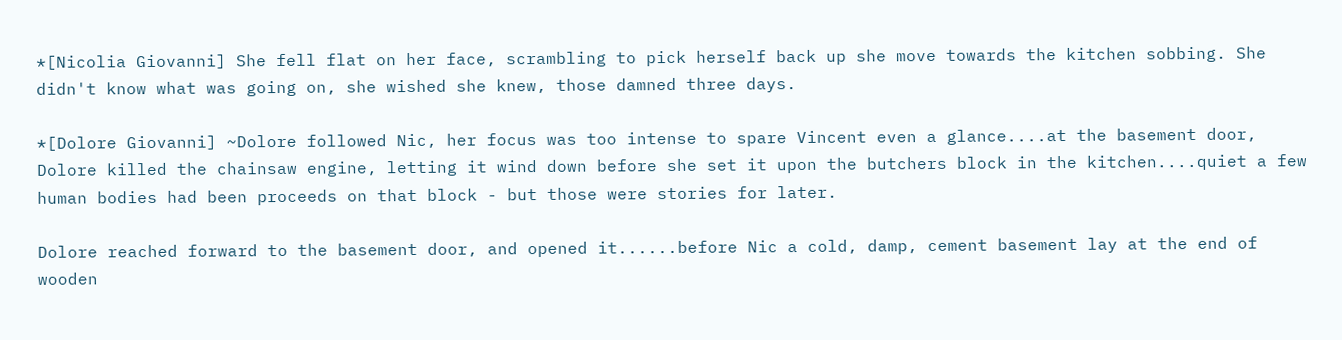*[Nicolia Giovanni] She fell flat on her face, scrambling to pick herself back up she move towards the kitchen sobbing. She didn't know what was going on, she wished she knew, those damned three days.

*[Dolore Giovanni] ~Dolore followed Nic, her focus was too intense to spare Vincent even a glance....at the basement door, Dolore killed the chainsaw engine, letting it wind down before she set it upon the butchers block in the kitchen....quiet a few human bodies had been proceeds on that block - but those were stories for later.

Dolore reached forward to the basement door, and opened it......before Nic a cold, damp, cement basement lay at the end of wooden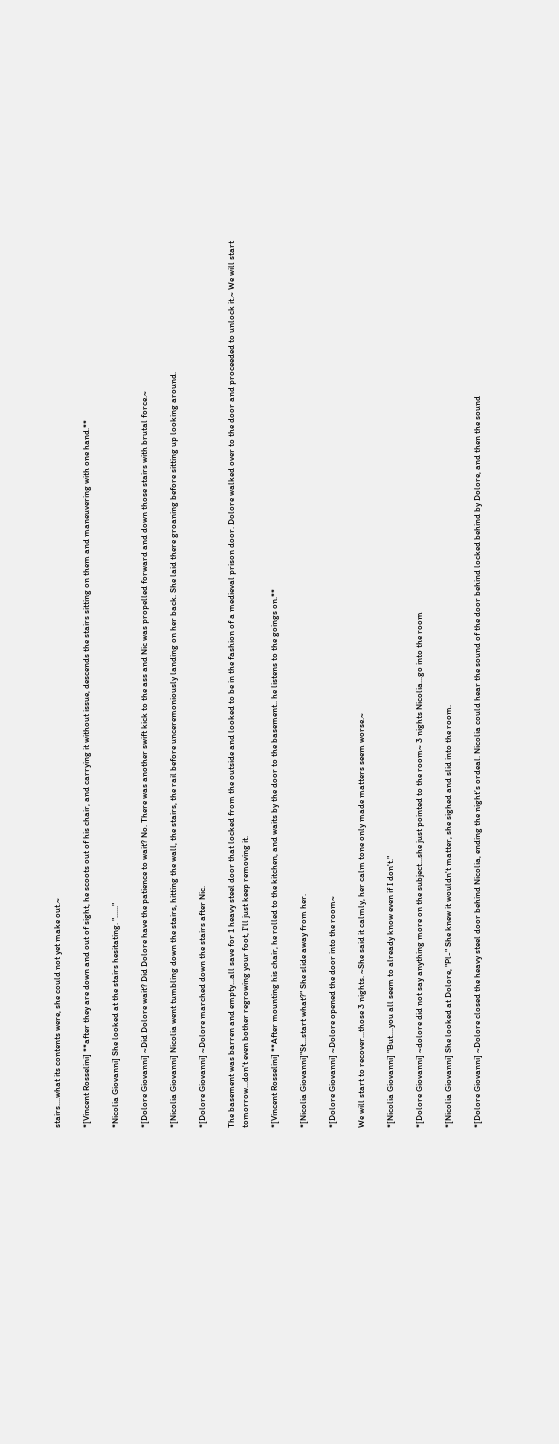stairs....what its contents were, she could not yet make out.~

*[Vincent Rosselini] **after they are down and out of sight, he scoots out of his chair, and carrying it without issue, descends the stairs sitting on them and maneuvering with one hand.**

*Nicolia Giovanni] She looked at the stairs hesitating. "......"

*[Dolore Giovanni] ~Did Dolore wait? Did Dolore have the patience to wait? No. There was another swift kick to the ass and Nic was propelled forward and down those stairs with brutal force.~

*[Nicolia Giovanni] Nicolia went tumbling down the stairs, hitting the wall, the stairs, the rail before unceremoniously landing on her back. She laid there groaning before sitting up looking around.

*[Dolore Giovanni] ~Dolore marched down the stairs after Nic.

The basement was barren and empty...all save for 1 heavy steel door that locked from the outside and looked to be in the fashion of a medieval prison door. Dolore walked over to the door and proceeded to unlock it.~ We will start tomorrow...don't even bother regrowing your foot, I'll just keep removing it.

*[Vincent Rosselini] **After mounting his chair, he rolled to the kitchen, and waits by the door to the basement.. he listens to the goings on.**

*[Nicolia Giovanni]"St...start what?" She slide away from her.

*[Dolore Giovanni] ~Dolore opened the door into the room~

We will start to recover...those 3 nights. ~She said it calmly, her calm tone only made matters seem worse.~

*[Nicolia Giovanni] "But....you all seem to already know even if I don't."

*[Dolore Giovanni] ~dolore did not say anything more on the subject...she just pointed to the room~ 3 nights Nicolia...go into the room

*[Nicolia Giovanni] She looked at Dolore, "Pl-" She knew it wouldn't matter, she sighed and slid into the room.

*[Dolore Giovanni] ~Dolore closed the heavy steel door behind Nicolia, ending the night’s ordeal. Nicolia could hear the sound of the door behind locked behind by Dolore, and then the sound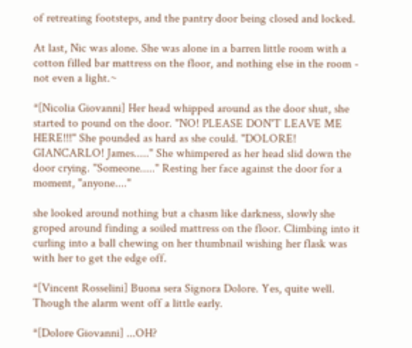of retreating footsteps, and the pantry door being closed and locked.

At last, Nic was alone. She was alone in a barren little room with a cotton filled bar mattress on the floor, and nothing else in the room - not even a light.~

*[Nicolia Giovanni] Her head whipped around as the door shut, she started to pound on the door. "NO! PLEASE DON'T LEAVE ME HERE!!!" She pounded as hard as she could. "DOLORE! GIANCARLO! James....." She whimpered as her head slid down the door crying. "Someone....." Resting her face against the door for a moment, "anyone...."

she looked around nothing but a chasm like darkness, slowly she groped around finding a soiled mattress on the floor. Climbing into it curling into a ball chewing on her thumbnail wishing her flask was with her to get the edge off.

*[Vincent Rosselini] Buona sera Signora Dolore. Yes, quite well. Though the alarm went off a little early.

*[Dolore Giovanni] ...OH?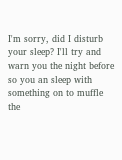I'm sorry, did I disturb your sleep? I'll try and warn you the night before so you an sleep with something on to muffle the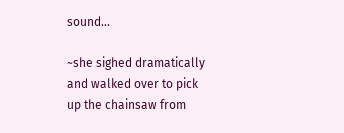sound...

~she sighed dramatically and walked over to pick up the chainsaw from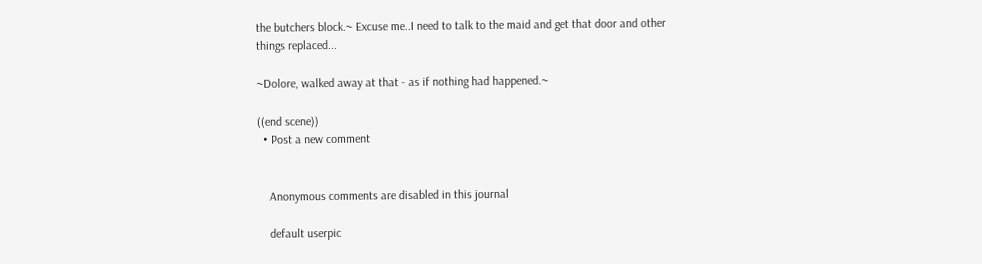the butchers block.~ Excuse me..I need to talk to the maid and get that door and other things replaced...

~Dolore, walked away at that - as if nothing had happened.~

((end scene))
  • Post a new comment


    Anonymous comments are disabled in this journal

    default userpic